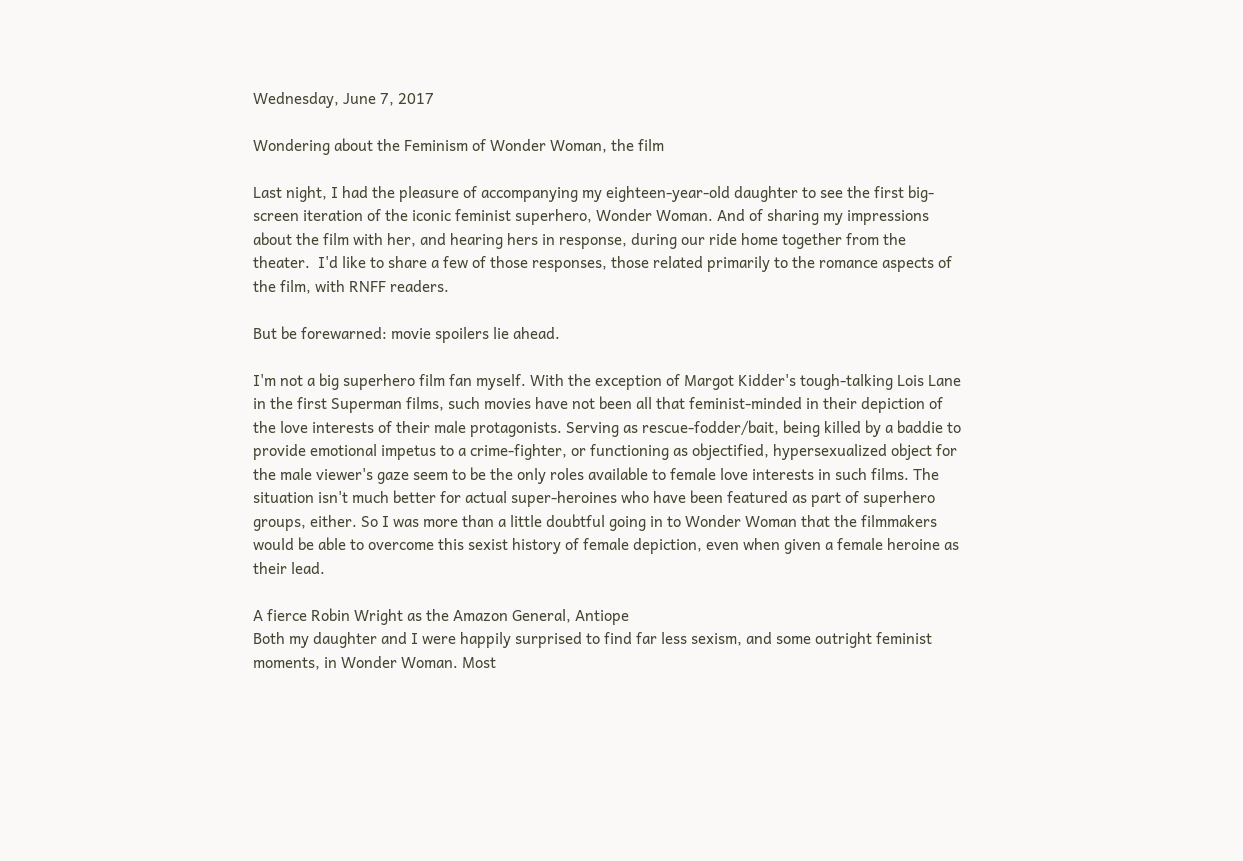Wednesday, June 7, 2017

Wondering about the Feminism of Wonder Woman, the film

Last night, I had the pleasure of accompanying my eighteen-year-old daughter to see the first big-screen iteration of the iconic feminist superhero, Wonder Woman. And of sharing my impressions about the film with her, and hearing hers in response, during our ride home together from the theater.  I'd like to share a few of those responses, those related primarily to the romance aspects of the film, with RNFF readers.

But be forewarned: movie spoilers lie ahead.

I'm not a big superhero film fan myself. With the exception of Margot Kidder's tough-talking Lois Lane in the first Superman films, such movies have not been all that feminist-minded in their depiction of the love interests of their male protagonists. Serving as rescue-fodder/bait, being killed by a baddie to provide emotional impetus to a crime-fighter, or functioning as objectified, hypersexualized object for the male viewer's gaze seem to be the only roles available to female love interests in such films. The situation isn't much better for actual super-heroines who have been featured as part of superhero groups, either. So I was more than a little doubtful going in to Wonder Woman that the filmmakers would be able to overcome this sexist history of female depiction, even when given a female heroine as their lead.

A fierce Robin Wright as the Amazon General, Antiope
Both my daughter and I were happily surprised to find far less sexism, and some outright feminist moments, in Wonder Woman. Most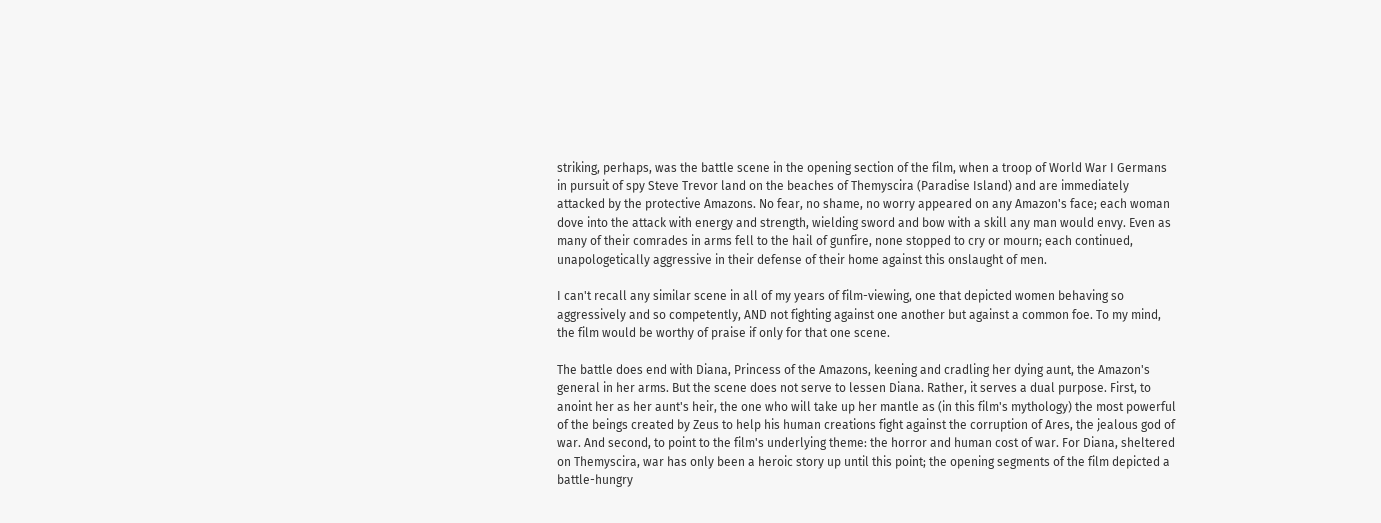striking, perhaps, was the battle scene in the opening section of the film, when a troop of World War I Germans in pursuit of spy Steve Trevor land on the beaches of Themyscira (Paradise Island) and are immediately attacked by the protective Amazons. No fear, no shame, no worry appeared on any Amazon's face; each woman dove into the attack with energy and strength, wielding sword and bow with a skill any man would envy. Even as many of their comrades in arms fell to the hail of gunfire, none stopped to cry or mourn; each continued, unapologetically aggressive in their defense of their home against this onslaught of men.

I can't recall any similar scene in all of my years of film-viewing, one that depicted women behaving so aggressively and so competently, AND not fighting against one another but against a common foe. To my mind, the film would be worthy of praise if only for that one scene.

The battle does end with Diana, Princess of the Amazons, keening and cradling her dying aunt, the Amazon's general in her arms. But the scene does not serve to lessen Diana. Rather, it serves a dual purpose. First, to anoint her as her aunt's heir, the one who will take up her mantle as (in this film's mythology) the most powerful of the beings created by Zeus to help his human creations fight against the corruption of Ares, the jealous god of war. And second, to point to the film's underlying theme: the horror and human cost of war. For Diana, sheltered on Themyscira, war has only been a heroic story up until this point; the opening segments of the film depicted a battle-hungry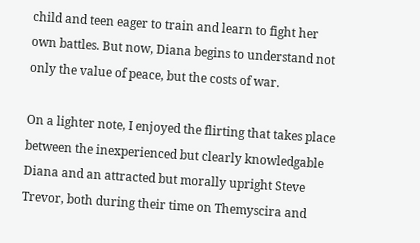child and teen eager to train and learn to fight her own battles. But now, Diana begins to understand not only the value of peace, but the costs of war.

On a lighter note, I enjoyed the flirting that takes place between the inexperienced but clearly knowledgable Diana and an attracted but morally upright Steve Trevor, both during their time on Themyscira and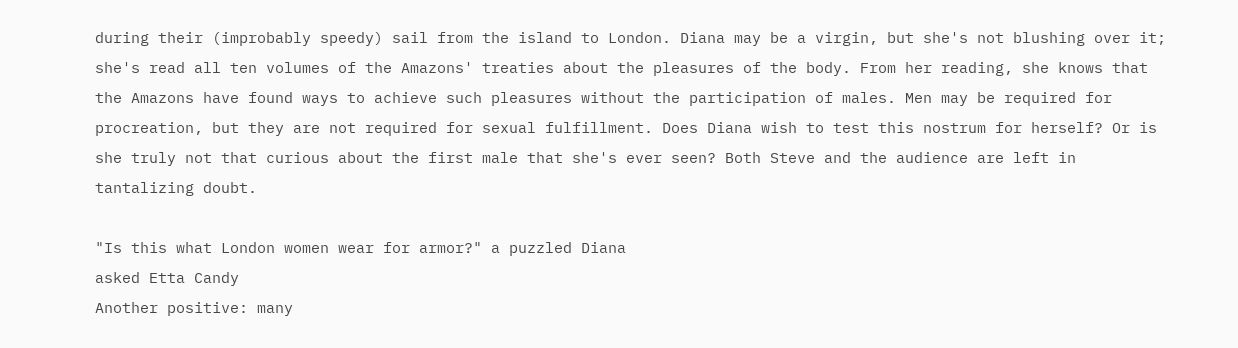during their (improbably speedy) sail from the island to London. Diana may be a virgin, but she's not blushing over it; she's read all ten volumes of the Amazons' treaties about the pleasures of the body. From her reading, she knows that the Amazons have found ways to achieve such pleasures without the participation of males. Men may be required for procreation, but they are not required for sexual fulfillment. Does Diana wish to test this nostrum for herself? Or is she truly not that curious about the first male that she's ever seen? Both Steve and the audience are left in tantalizing doubt.

"Is this what London women wear for armor?" a puzzled Diana
asked Etta Candy
Another positive: many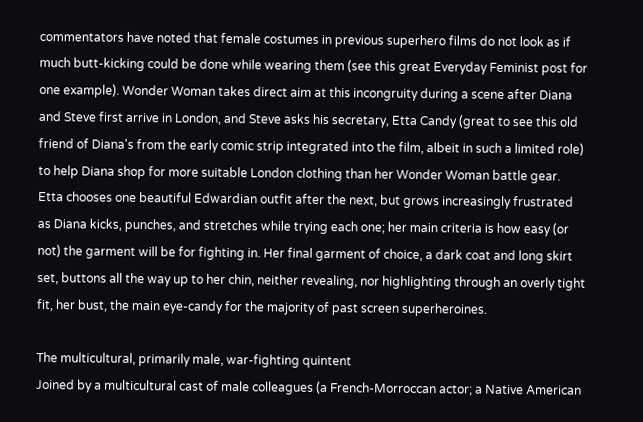commentators have noted that female costumes in previous superhero films do not look as if much butt-kicking could be done while wearing them (see this great Everyday Feminist post for one example). Wonder Woman takes direct aim at this incongruity during a scene after Diana and Steve first arrive in London, and Steve asks his secretary, Etta Candy (great to see this old friend of Diana's from the early comic strip integrated into the film, albeit in such a limited role) to help Diana shop for more suitable London clothing than her Wonder Woman battle gear. Etta chooses one beautiful Edwardian outfit after the next, but grows increasingly frustrated as Diana kicks, punches, and stretches while trying each one; her main criteria is how easy (or not) the garment will be for fighting in. Her final garment of choice, a dark coat and long skirt set, buttons all the way up to her chin, neither revealing, nor highlighting through an overly tight fit, her bust, the main eye-candy for the majority of past screen superheroines.

The multicultural, primarily male, war-fighting quintent
Joined by a multicultural cast of male colleagues (a French-Morroccan actor; a Native American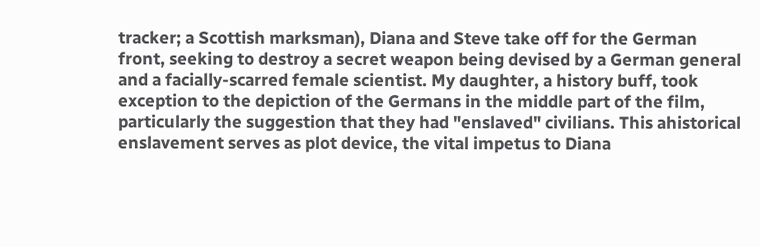tracker; a Scottish marksman), Diana and Steve take off for the German front, seeking to destroy a secret weapon being devised by a German general and a facially-scarred female scientist. My daughter, a history buff, took exception to the depiction of the Germans in the middle part of the film, particularly the suggestion that they had "enslaved" civilians. This ahistorical enslavement serves as plot device, the vital impetus to Diana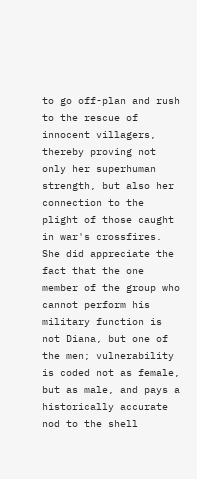to go off-plan and rush to the rescue of innocent villagers, thereby proving not only her superhuman strength, but also her connection to the plight of those caught in war's crossfires. She did appreciate the fact that the one member of the group who cannot perform his military function is not Diana, but one of the men; vulnerability is coded not as female, but as male, and pays a historically accurate nod to the shell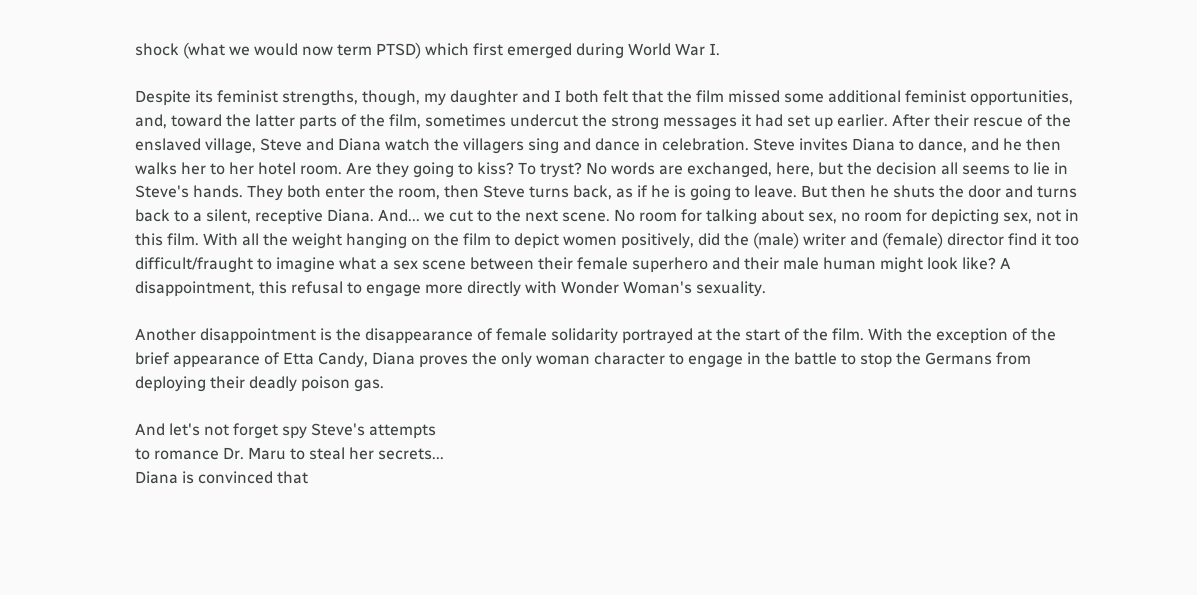shock (what we would now term PTSD) which first emerged during World War I.

Despite its feminist strengths, though, my daughter and I both felt that the film missed some additional feminist opportunities, and, toward the latter parts of the film, sometimes undercut the strong messages it had set up earlier. After their rescue of the enslaved village, Steve and Diana watch the villagers sing and dance in celebration. Steve invites Diana to dance, and he then walks her to her hotel room. Are they going to kiss? To tryst? No words are exchanged, here, but the decision all seems to lie in Steve's hands. They both enter the room, then Steve turns back, as if he is going to leave. But then he shuts the door and turns back to a silent, receptive Diana. And... we cut to the next scene. No room for talking about sex, no room for depicting sex, not in this film. With all the weight hanging on the film to depict women positively, did the (male) writer and (female) director find it too difficult/fraught to imagine what a sex scene between their female superhero and their male human might look like? A disappointment, this refusal to engage more directly with Wonder Woman's sexuality.

Another disappointment is the disappearance of female solidarity portrayed at the start of the film. With the exception of the brief appearance of Etta Candy, Diana proves the only woman character to engage in the battle to stop the Germans from deploying their deadly poison gas.

And let's not forget spy Steve's attempts
to romance Dr. Maru to steal her secrets...
Diana is convinced that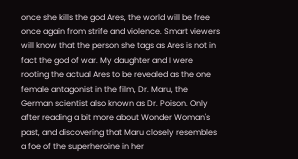once she kills the god Ares, the world will be free once again from strife and violence. Smart viewers will know that the person she tags as Ares is not in fact the god of war. My daughter and I were rooting the actual Ares to be revealed as the one female antagonist in the film, Dr. Maru, the German scientist also known as Dr. Poison. Only after reading a bit more about Wonder Woman's past, and discovering that Maru closely resembles a foe of the superheroine in her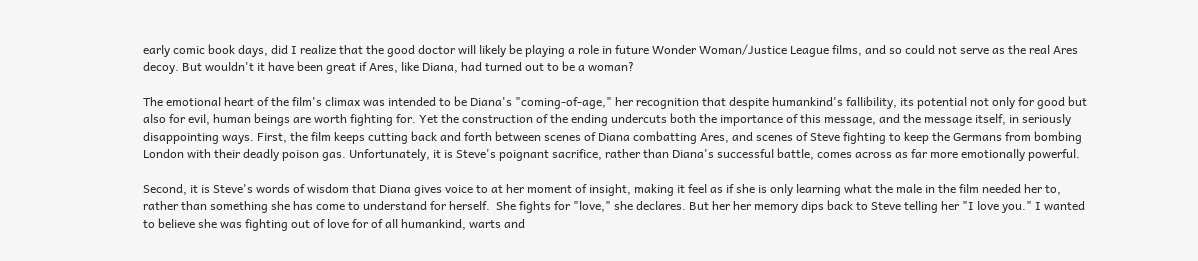early comic book days, did I realize that the good doctor will likely be playing a role in future Wonder Woman/Justice League films, and so could not serve as the real Ares decoy. But wouldn't it have been great if Ares, like Diana, had turned out to be a woman?

The emotional heart of the film's climax was intended to be Diana's "coming-of-age," her recognition that despite humankind's fallibility, its potential not only for good but also for evil, human beings are worth fighting for. Yet the construction of the ending undercuts both the importance of this message, and the message itself, in seriously disappointing ways. First, the film keeps cutting back and forth between scenes of Diana combatting Ares, and scenes of Steve fighting to keep the Germans from bombing London with their deadly poison gas. Unfortunately, it is Steve's poignant sacrifice, rather than Diana's successful battle, comes across as far more emotionally powerful.

Second, it is Steve's words of wisdom that Diana gives voice to at her moment of insight, making it feel as if she is only learning what the male in the film needed her to, rather than something she has come to understand for herself.  She fights for "love," she declares. But her her memory dips back to Steve telling her "I love you." I wanted to believe she was fighting out of love for of all humankind, warts and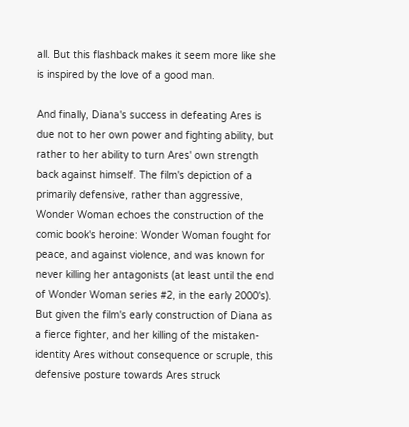all. But this flashback makes it seem more like she is inspired by the love of a good man.

And finally, Diana's success in defeating Ares is due not to her own power and fighting ability, but rather to her ability to turn Ares' own strength back against himself. The film's depiction of a primarily defensive, rather than aggressive, Wonder Woman echoes the construction of the comic book's heroine: Wonder Woman fought for peace, and against violence, and was known for never killing her antagonists (at least until the end of Wonder Woman series #2, in the early 2000's). But given the film's early construction of Diana as a fierce fighter, and her killing of the mistaken-identity Ares without consequence or scruple, this defensive posture towards Ares struck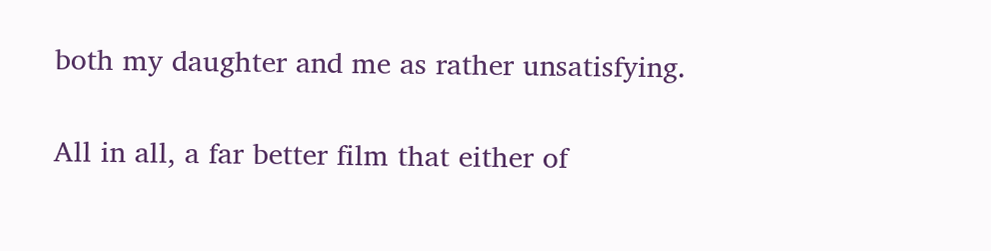both my daughter and me as rather unsatisfying.

All in all, a far better film that either of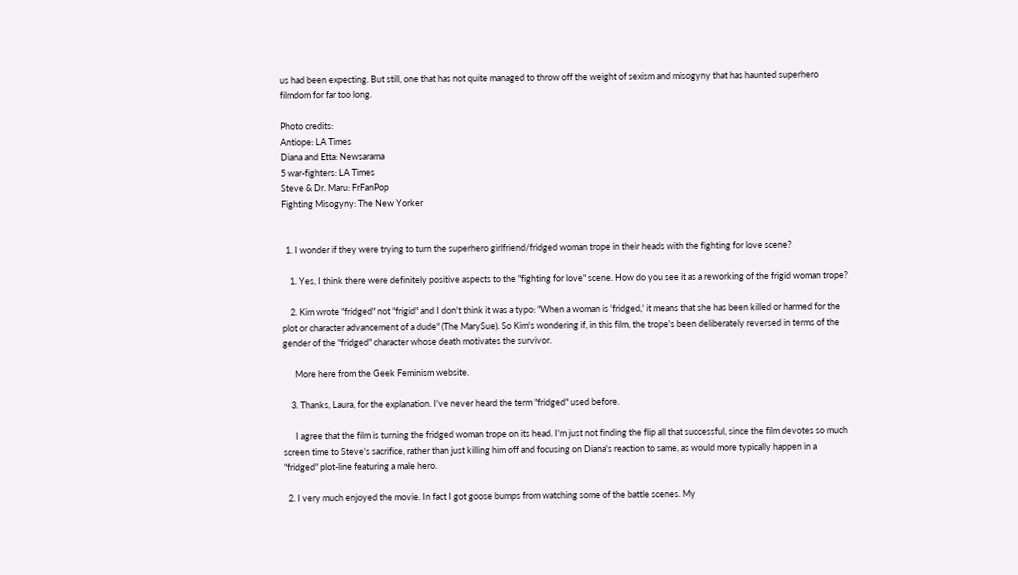us had been expecting. But still, one that has not quite managed to throw off the weight of sexism and misogyny that has haunted superhero filmdom for far too long.

Photo credits:
Antiope: LA Times
Diana and Etta: Newsarama
5 war-fighters: LA Times
Steve & Dr. Maru: FrFanPop
Fighting Misogyny: The New Yorker


  1. I wonder if they were trying to turn the superhero girlfriend/fridged woman trope in their heads with the fighting for love scene?

    1. Yes, I think there were definitely positive aspects to the "fighting for love" scene. How do you see it as a reworking of the frigid woman trope?

    2. Kim wrote "fridged" not "frigid" and I don't think it was a typo: "When a woman is 'fridged,' it means that she has been killed or harmed for the plot or character advancement of a dude" (The MarySue). So Kim's wondering if, in this film, the trope's been deliberately reversed in terms of the gender of the "fridged" character whose death motivates the survivor.

      More here from the Geek Feminism website.

    3. Thanks, Laura, for the explanation. I've never heard the term "fridged" used before.

      I agree that the film is turning the fridged woman trope on its head. I'm just not finding the flip all that successful, since the film devotes so much screen time to Steve's sacrifice, rather than just killing him off and focusing on Diana's reaction to same, as would more typically happen in a "fridged" plot-line featuring a male hero.

  2. I very much enjoyed the movie. In fact I got goose bumps from watching some of the battle scenes. My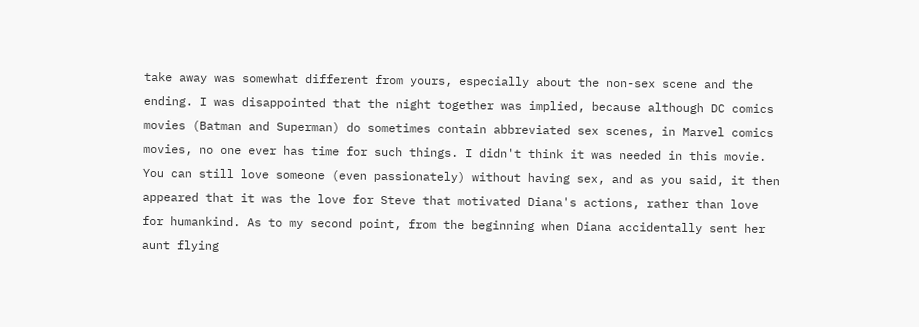take away was somewhat different from yours, especially about the non-sex scene and the ending. I was disappointed that the night together was implied, because although DC comics movies (Batman and Superman) do sometimes contain abbreviated sex scenes, in Marvel comics movies, no one ever has time for such things. I didn't think it was needed in this movie. You can still love someone (even passionately) without having sex, and as you said, it then appeared that it was the love for Steve that motivated Diana's actions, rather than love for humankind. As to my second point, from the beginning when Diana accidentally sent her aunt flying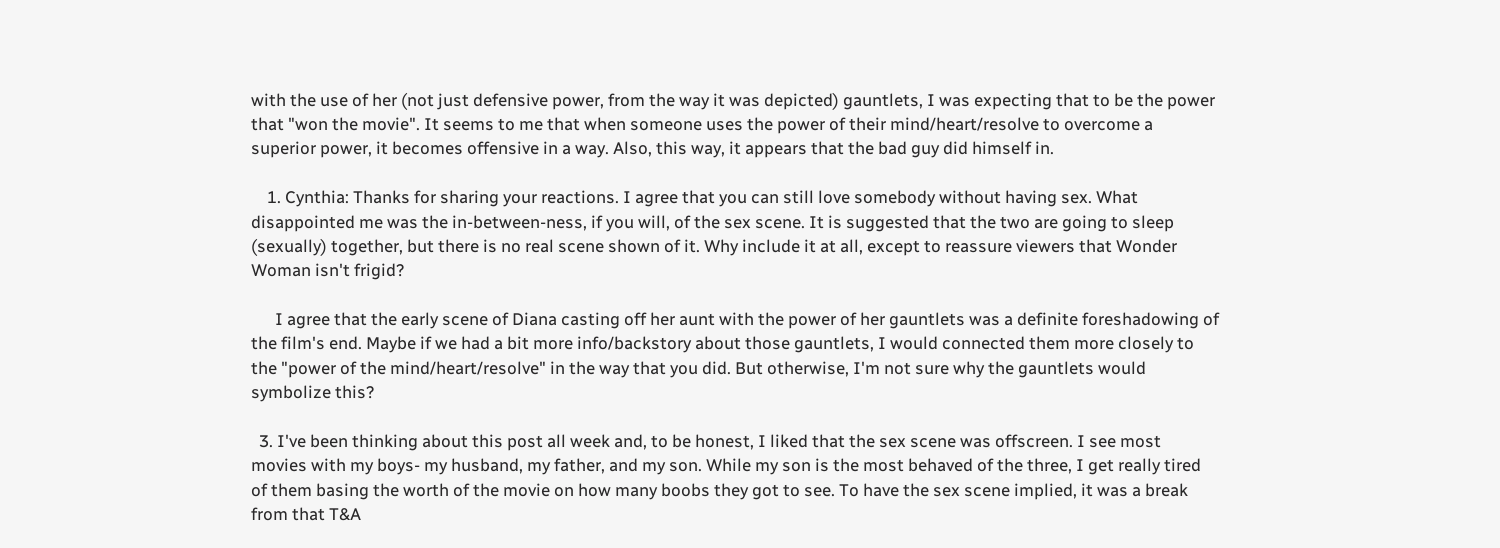with the use of her (not just defensive power, from the way it was depicted) gauntlets, I was expecting that to be the power that "won the movie". It seems to me that when someone uses the power of their mind/heart/resolve to overcome a superior power, it becomes offensive in a way. Also, this way, it appears that the bad guy did himself in.

    1. Cynthia: Thanks for sharing your reactions. I agree that you can still love somebody without having sex. What disappointed me was the in-between-ness, if you will, of the sex scene. It is suggested that the two are going to sleep (sexually) together, but there is no real scene shown of it. Why include it at all, except to reassure viewers that Wonder Woman isn't frigid?

      I agree that the early scene of Diana casting off her aunt with the power of her gauntlets was a definite foreshadowing of the film's end. Maybe if we had a bit more info/backstory about those gauntlets, I would connected them more closely to the "power of the mind/heart/resolve" in the way that you did. But otherwise, I'm not sure why the gauntlets would symbolize this?

  3. I've been thinking about this post all week and, to be honest, I liked that the sex scene was offscreen. I see most movies with my boys- my husband, my father, and my son. While my son is the most behaved of the three, I get really tired of them basing the worth of the movie on how many boobs they got to see. To have the sex scene implied, it was a break from that T&A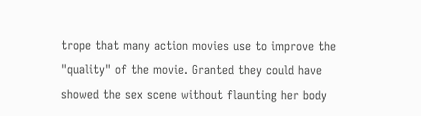trope that many action movies use to improve the "quality" of the movie. Granted they could have showed the sex scene without flaunting her body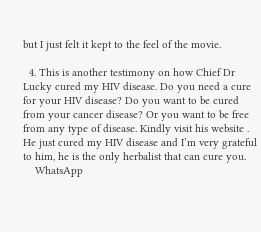but I just felt it kept to the feel of the movie.

  4. This is another testimony on how Chief Dr Lucky cured my HIV disease. Do you need a cure for your HIV disease? Do you want to be cured from your cancer disease? Or you want to be free from any type of disease. Kindly visit his website . He just cured my HIV disease and I’m very grateful to him, he is the only herbalist that can cure you.
    WhatsApp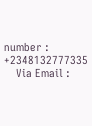number : +2348132777335
    Via Email :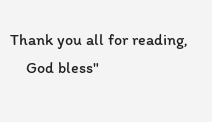Thank you all for reading,
    God bless"